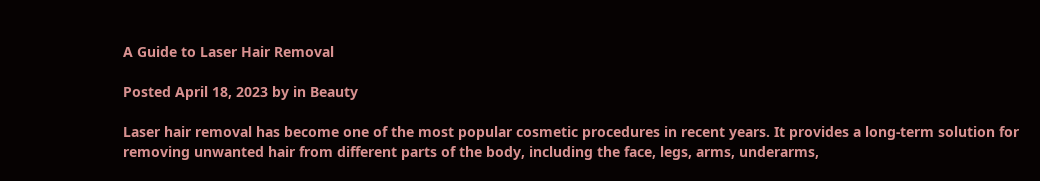A Guide to Laser Hair Removal

Posted April 18, 2023 by in Beauty

Laser hair removal has become one of the most popular cosmetic procedures in recent years. It provides a long-term solution for removing unwanted hair from different parts of the body, including the face, legs, arms, underarms,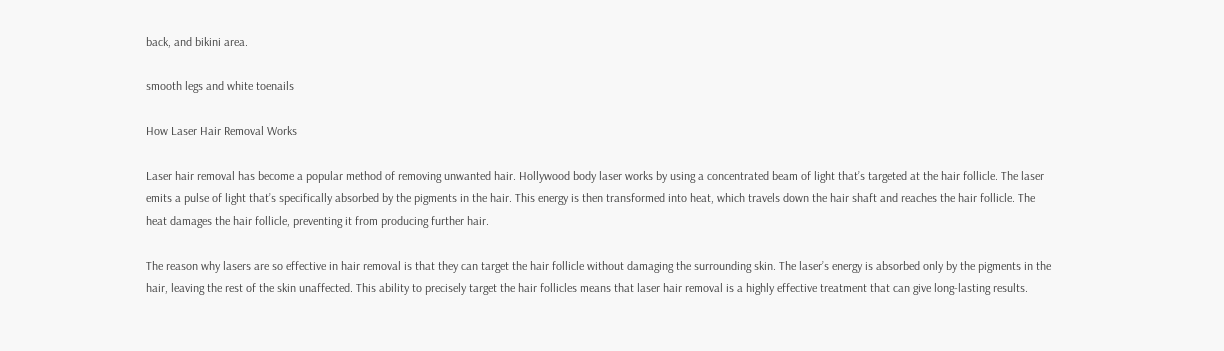back, and bikini area.

smooth legs and white toenails

How Laser Hair Removal Works

Laser hair removal has become a popular method of removing unwanted hair. Hollywood body laser works by using a concentrated beam of light that’s targeted at the hair follicle. The laser emits a pulse of light that’s specifically absorbed by the pigments in the hair. This energy is then transformed into heat, which travels down the hair shaft and reaches the hair follicle. The heat damages the hair follicle, preventing it from producing further hair.

The reason why lasers are so effective in hair removal is that they can target the hair follicle without damaging the surrounding skin. The laser’s energy is absorbed only by the pigments in the hair, leaving the rest of the skin unaffected. This ability to precisely target the hair follicles means that laser hair removal is a highly effective treatment that can give long-lasting results.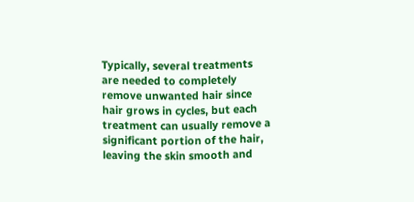Typically, several treatments are needed to completely remove unwanted hair since hair grows in cycles, but each treatment can usually remove a significant portion of the hair, leaving the skin smooth and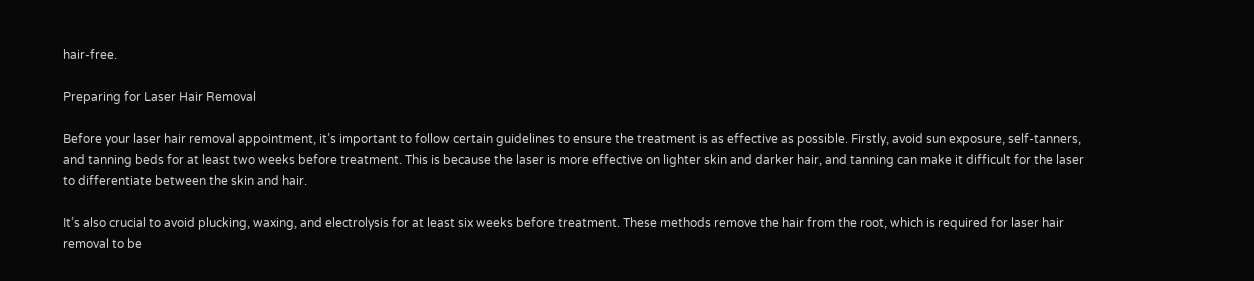hair-free.

Preparing for Laser Hair Removal

Before your laser hair removal appointment, it’s important to follow certain guidelines to ensure the treatment is as effective as possible. Firstly, avoid sun exposure, self-tanners, and tanning beds for at least two weeks before treatment. This is because the laser is more effective on lighter skin and darker hair, and tanning can make it difficult for the laser to differentiate between the skin and hair.

It’s also crucial to avoid plucking, waxing, and electrolysis for at least six weeks before treatment. These methods remove the hair from the root, which is required for laser hair removal to be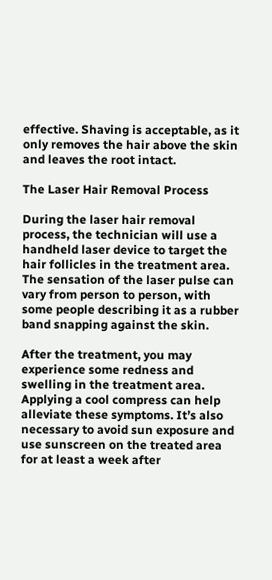effective. Shaving is acceptable, as it only removes the hair above the skin and leaves the root intact.

The Laser Hair Removal Process

During the laser hair removal process, the technician will use a handheld laser device to target the hair follicles in the treatment area. The sensation of the laser pulse can vary from person to person, with some people describing it as a rubber band snapping against the skin.

After the treatment, you may experience some redness and swelling in the treatment area. Applying a cool compress can help alleviate these symptoms. It’s also necessary to avoid sun exposure and use sunscreen on the treated area for at least a week after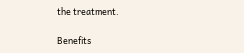the treatment.

Benefits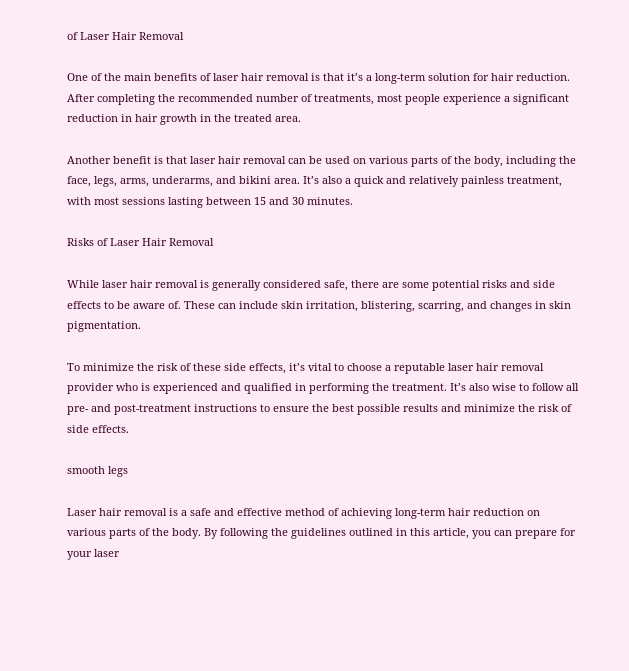of Laser Hair Removal

One of the main benefits of laser hair removal is that it’s a long-term solution for hair reduction. After completing the recommended number of treatments, most people experience a significant reduction in hair growth in the treated area.

Another benefit is that laser hair removal can be used on various parts of the body, including the face, legs, arms, underarms, and bikini area. It’s also a quick and relatively painless treatment, with most sessions lasting between 15 and 30 minutes.

Risks of Laser Hair Removal

While laser hair removal is generally considered safe, there are some potential risks and side effects to be aware of. These can include skin irritation, blistering, scarring, and changes in skin pigmentation.

To minimize the risk of these side effects, it’s vital to choose a reputable laser hair removal provider who is experienced and qualified in performing the treatment. It’s also wise to follow all pre- and post-treatment instructions to ensure the best possible results and minimize the risk of side effects.

smooth legs

Laser hair removal is a safe and effective method of achieving long-term hair reduction on various parts of the body. By following the guidelines outlined in this article, you can prepare for your laser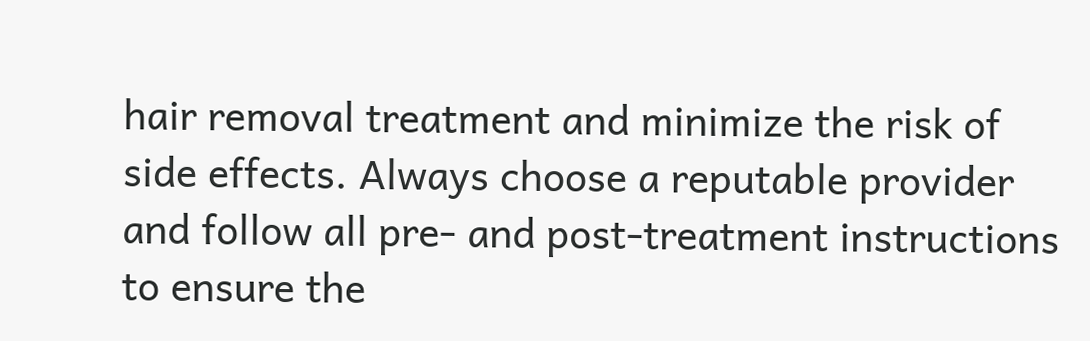hair removal treatment and minimize the risk of side effects. Always choose a reputable provider and follow all pre- and post-treatment instructions to ensure the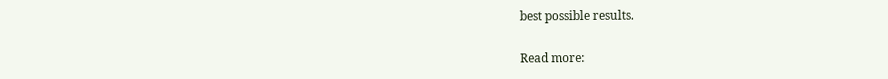best possible results.

Read more: